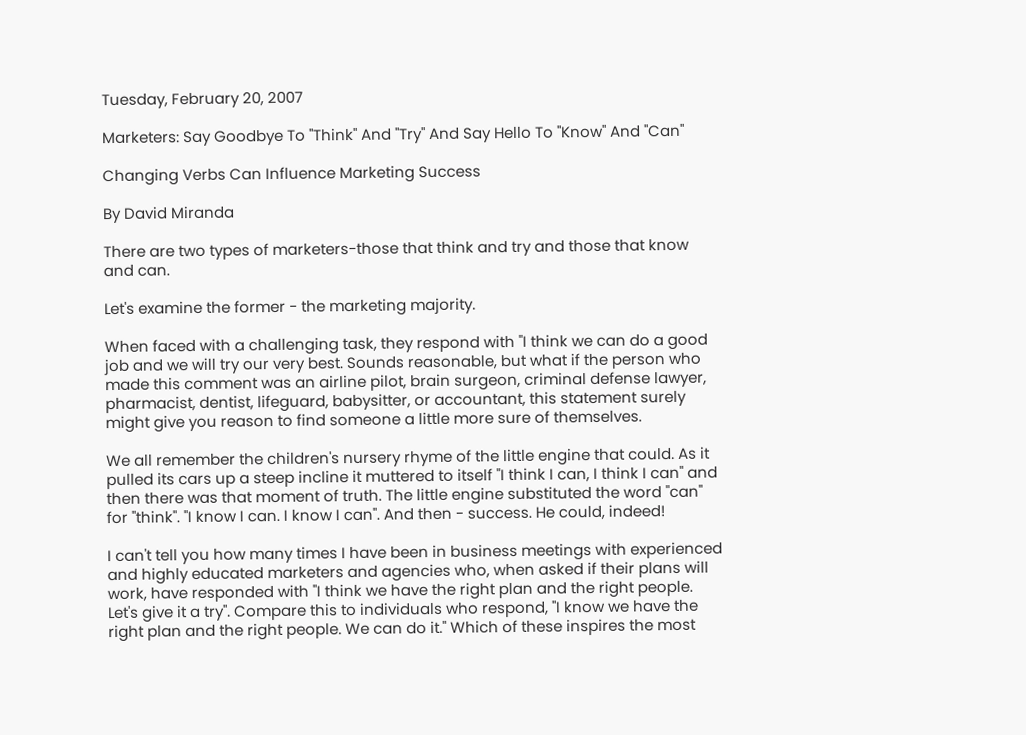Tuesday, February 20, 2007

Marketers: Say Goodbye To "Think" And "Try" And Say Hello To "Know" And "Can"

Changing Verbs Can Influence Marketing Success

By David Miranda

There are two types of marketers-those that think and try and those that know and can.

Let's examine the former - the marketing majority.

When faced with a challenging task, they respond with "I think we can do a good job and we will try our very best. Sounds reasonable, but what if the person who made this comment was an airline pilot, brain surgeon, criminal defense lawyer, pharmacist, dentist, lifeguard, babysitter, or accountant, this statement surely might give you reason to find someone a little more sure of themselves.

We all remember the children's nursery rhyme of the little engine that could. As it pulled its cars up a steep incline it muttered to itself "I think I can, I think I can" and then there was that moment of truth. The little engine substituted the word "can" for "think". "I know I can. I know I can". And then - success. He could, indeed!

I can't tell you how many times I have been in business meetings with experienced and highly educated marketers and agencies who, when asked if their plans will work, have responded with "I think we have the right plan and the right people. Let's give it a try". Compare this to individuals who respond, "I know we have the right plan and the right people. We can do it." Which of these inspires the most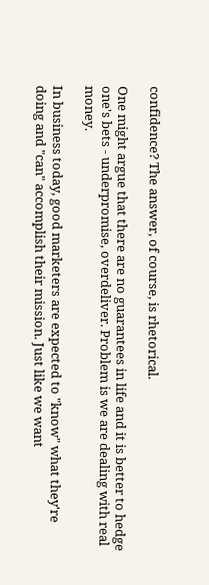confidence? The answer, of course, is rhetorical.

One might argue that there are no guarantees in life and it is better to hedge one's bets - underpromise, overdeliver. Problem is we are dealing with real money.

In business today, good marketers are expected to "know" what they're doing and "can" accomplish their mission. Just like we want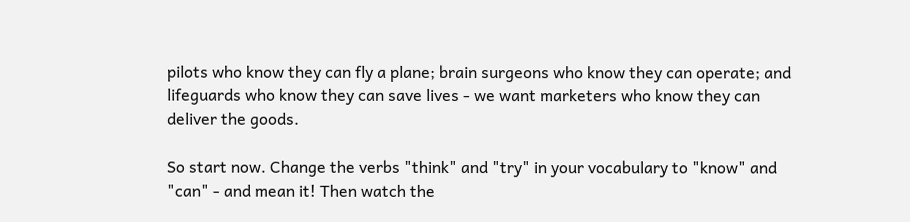pilots who know they can fly a plane; brain surgeons who know they can operate; and lifeguards who know they can save lives - we want marketers who know they can deliver the goods.

So start now. Change the verbs "think" and "try" in your vocabulary to "know" and "can" - and mean it! Then watch the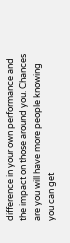difference in your own performance and the impact on those around you. Chances are you will have more people knowing you can get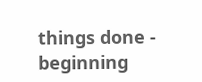things done - beginning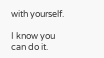with yourself.

I know you can do it.